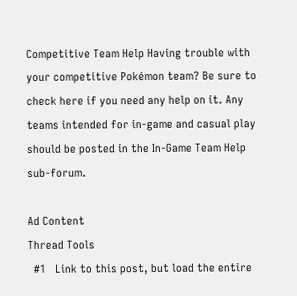Competitive Team Help Having trouble with your competitive Pokémon team? Be sure to check here if you need any help on it. Any teams intended for in-game and casual play should be posted in the In-Game Team Help sub-forum.

Ad Content
Thread Tools
  #1   Link to this post, but load the entire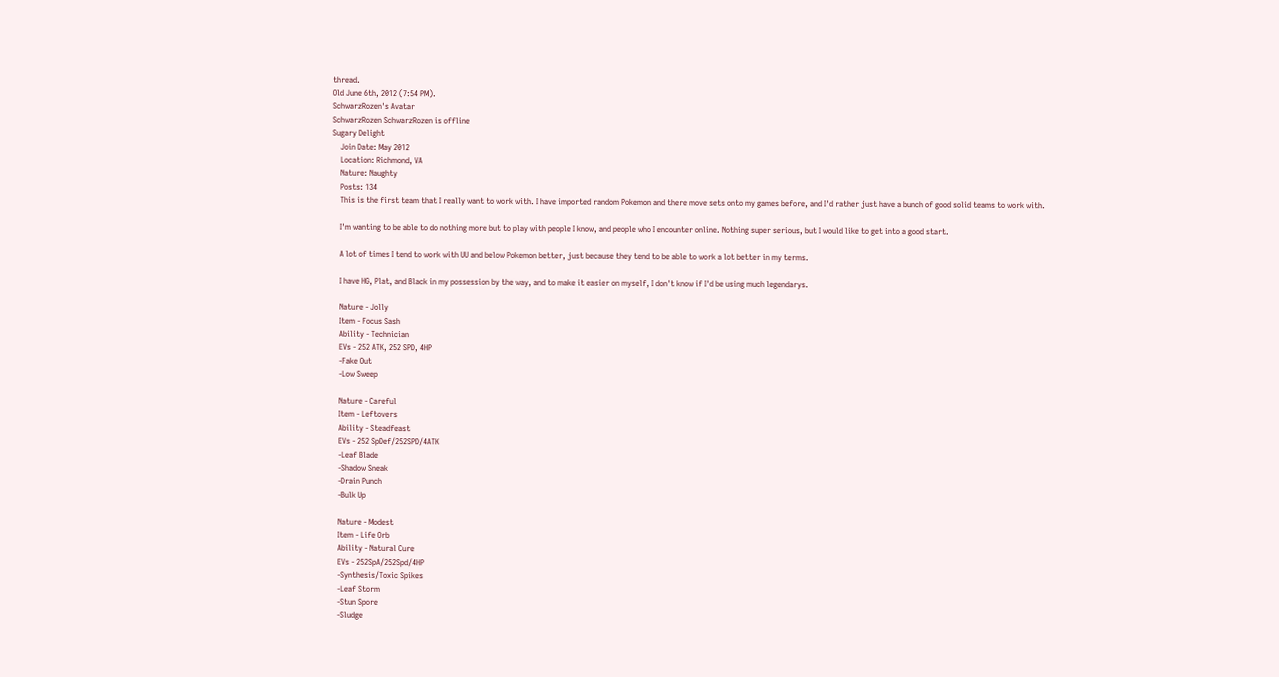thread.
Old June 6th, 2012 (7:54 PM).
SchwarzRozen's Avatar
SchwarzRozen SchwarzRozen is offline
Sugary Delight
    Join Date: May 2012
    Location: Richmond, VA
    Nature: Naughty
    Posts: 134
    This is the first team that I really want to work with. I have imported random Pokemon and there move sets onto my games before, and I'd rather just have a bunch of good solid teams to work with.

    I'm wanting to be able to do nothing more but to play with people I know, and people who I encounter online. Nothing super serious, but I would like to get into a good start.

    A lot of times I tend to work with UU and below Pokemon better, just because they tend to be able to work a lot better in my terms.

    I have HG, Plat, and Black in my possession by the way, and to make it easier on myself, I don't know if I'd be using much legendarys.

    Nature - Jolly
    Item - Focus Sash
    Ability - Technician
    EVs - 252 ATK, 252 SPD, 4HP
    -Fake Out
    -Low Sweep

    Nature - Careful
    Item - Leftovers
    Ability - Steadfeast
    EVs - 252 SpDef/252SPD/4ATK
    -Leaf Blade
    -Shadow Sneak
    -Drain Punch
    -Bulk Up

    Nature - Modest
    Item - Life Orb
    Ability - Natural Cure
    EVs - 252SpA/252Spd/4HP
    -Synthesis/Toxic Spikes
    -Leaf Storm
    -Stun Spore
    -Sludge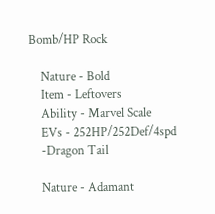Bomb/HP Rock

    Nature - Bold
    Item - Leftovers
    Ability - Marvel Scale
    EVs - 252HP/252Def/4spd
    -Dragon Tail

    Nature - Adamant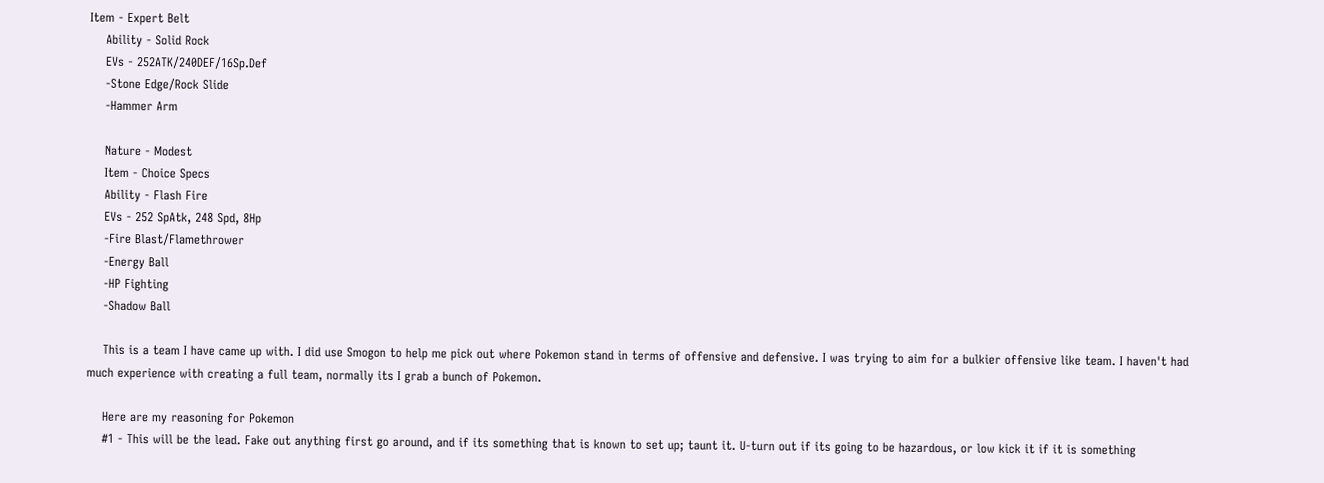Item - Expert Belt
    Ability - Solid Rock
    EVs - 252ATK/240DEF/16Sp.Def
    -Stone Edge/Rock Slide
    -Hammer Arm

    Nature - Modest
    Item - Choice Specs
    Ability - Flash Fire
    EVs - 252 SpAtk, 248 Spd, 8Hp
    -Fire Blast/Flamethrower
    -Energy Ball
    -HP Fighting
    -Shadow Ball

    This is a team I have came up with. I did use Smogon to help me pick out where Pokemon stand in terms of offensive and defensive. I was trying to aim for a bulkier offensive like team. I haven't had much experience with creating a full team, normally its I grab a bunch of Pokemon.

    Here are my reasoning for Pokemon
    #1 - This will be the lead. Fake out anything first go around, and if its something that is known to set up; taunt it. U-turn out if its going to be hazardous, or low kick it if it is something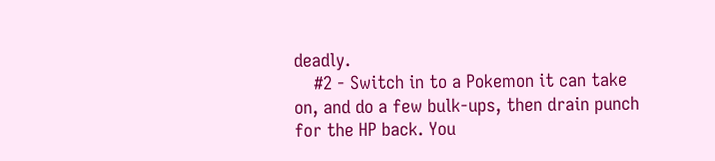deadly.
    #2 - Switch in to a Pokemon it can take on, and do a few bulk-ups, then drain punch for the HP back. You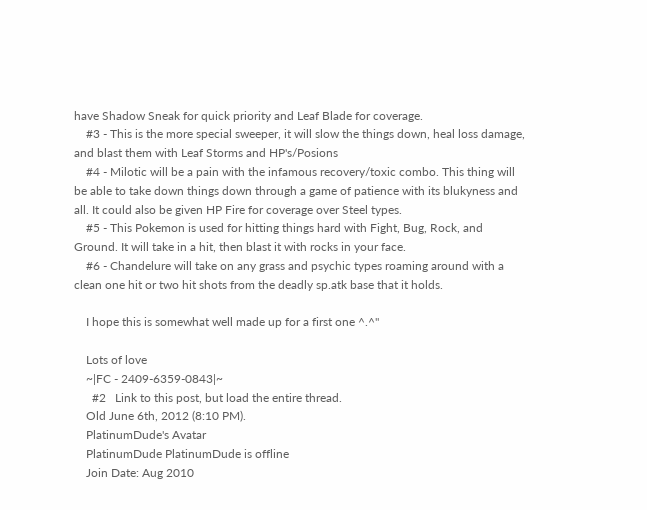have Shadow Sneak for quick priority and Leaf Blade for coverage.
    #3 - This is the more special sweeper, it will slow the things down, heal loss damage, and blast them with Leaf Storms and HP's/Posions
    #4 - Milotic will be a pain with the infamous recovery/toxic combo. This thing will be able to take down things down through a game of patience with its blukyness and all. It could also be given HP Fire for coverage over Steel types.
    #5 - This Pokemon is used for hitting things hard with Fight, Bug, Rock, and Ground. It will take in a hit, then blast it with rocks in your face.
    #6 - Chandelure will take on any grass and psychic types roaming around with a clean one hit or two hit shots from the deadly sp.atk base that it holds.

    I hope this is somewhat well made up for a first one ^.^''

    Lots of love
    ~|FC - 2409-6359-0843|~
      #2   Link to this post, but load the entire thread.
    Old June 6th, 2012 (8:10 PM).
    PlatinumDude's Avatar
    PlatinumDude PlatinumDude is offline
    Join Date: Aug 2010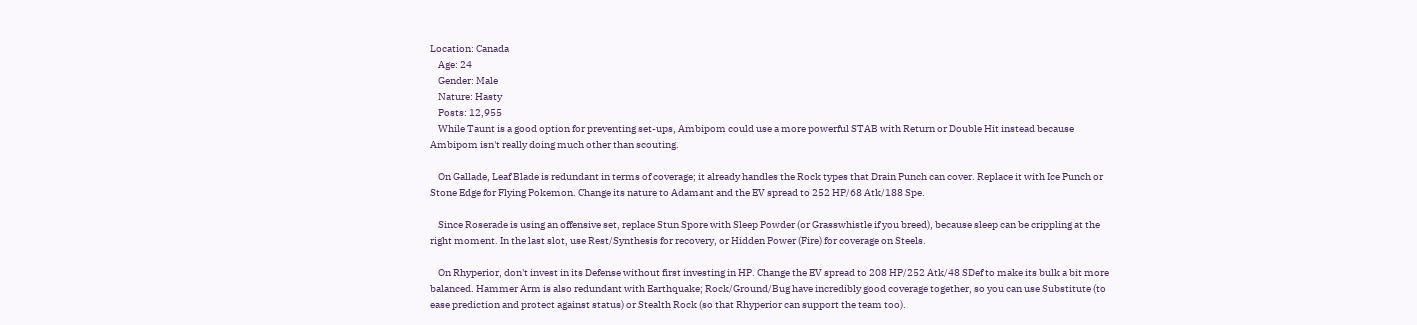Location: Canada
    Age: 24
    Gender: Male
    Nature: Hasty
    Posts: 12,955
    While Taunt is a good option for preventing set-ups, Ambipom could use a more powerful STAB with Return or Double Hit instead because Ambipom isn't really doing much other than scouting.

    On Gallade, Leaf Blade is redundant in terms of coverage; it already handles the Rock types that Drain Punch can cover. Replace it with Ice Punch or Stone Edge for Flying Pokemon. Change its nature to Adamant and the EV spread to 252 HP/68 Atk/188 Spe.

    Since Roserade is using an offensive set, replace Stun Spore with Sleep Powder (or Grasswhistle if you breed), because sleep can be crippling at the right moment. In the last slot, use Rest/Synthesis for recovery, or Hidden Power (Fire) for coverage on Steels.

    On Rhyperior, don't invest in its Defense without first investing in HP. Change the EV spread to 208 HP/252 Atk/48 SDef to make its bulk a bit more balanced. Hammer Arm is also redundant with Earthquake; Rock/Ground/Bug have incredibly good coverage together, so you can use Substitute (to ease prediction and protect against status) or Stealth Rock (so that Rhyperior can support the team too).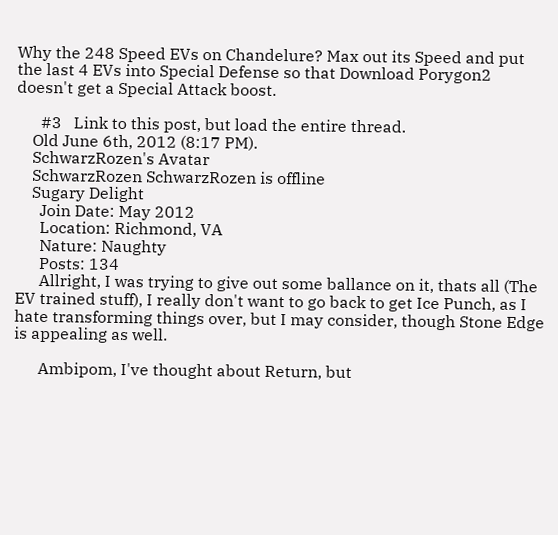Why the 248 Speed EVs on Chandelure? Max out its Speed and put the last 4 EVs into Special Defense so that Download Porygon2 doesn't get a Special Attack boost.

      #3   Link to this post, but load the entire thread.
    Old June 6th, 2012 (8:17 PM).
    SchwarzRozen's Avatar
    SchwarzRozen SchwarzRozen is offline
    Sugary Delight
      Join Date: May 2012
      Location: Richmond, VA
      Nature: Naughty
      Posts: 134
      Allright, I was trying to give out some ballance on it, thats all (The EV trained stuff), I really don't want to go back to get Ice Punch, as I hate transforming things over, but I may consider, though Stone Edge is appealing as well.

      Ambipom, I've thought about Return, but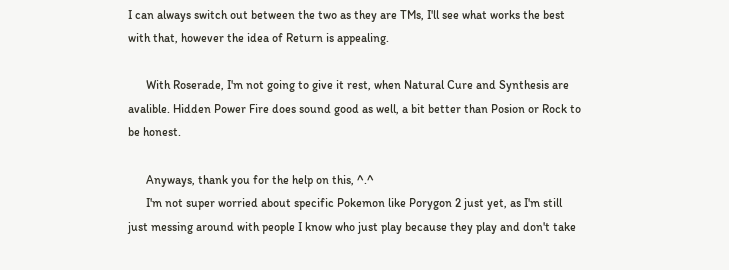I can always switch out between the two as they are TMs, I'll see what works the best with that, however the idea of Return is appealing.

      With Roserade, I'm not going to give it rest, when Natural Cure and Synthesis are avalible. Hidden Power Fire does sound good as well, a bit better than Posion or Rock to be honest.

      Anyways, thank you for the help on this, ^.^
      I'm not super worried about specific Pokemon like Porygon 2 just yet, as I'm still just messing around with people I know who just play because they play and don't take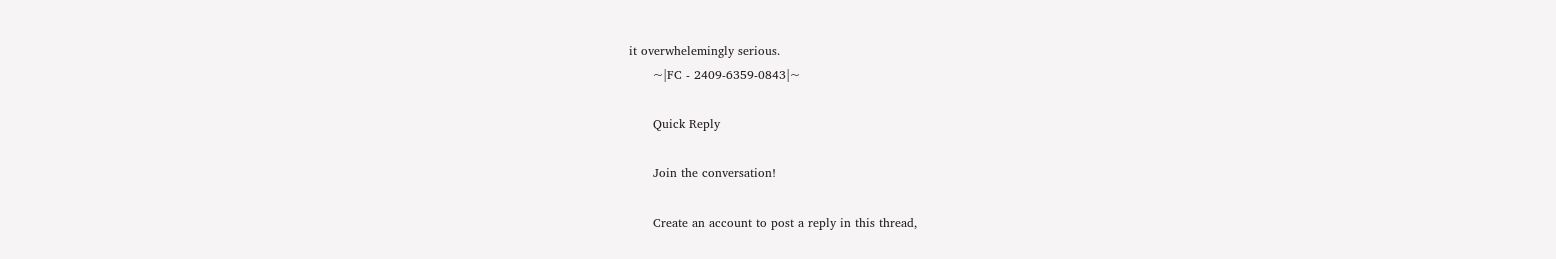it overwhelemingly serious.
      ~|FC - 2409-6359-0843|~

      Quick Reply

      Join the conversation!

      Create an account to post a reply in this thread,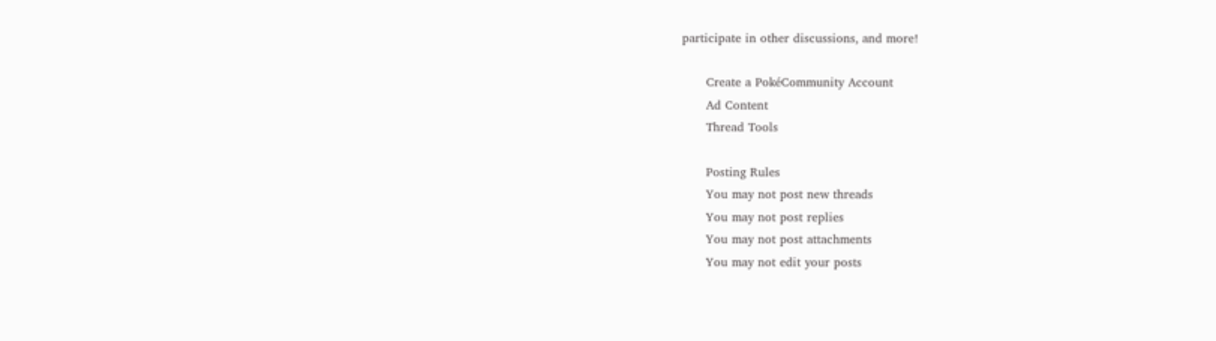participate in other discussions, and more!

      Create a PokéCommunity Account
      Ad Content
      Thread Tools

      Posting Rules
      You may not post new threads
      You may not post replies
      You may not post attachments
      You may not edit your posts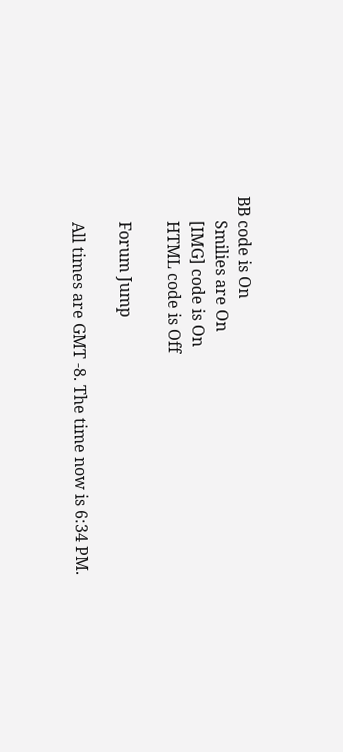BB code is On
      Smilies are On
      [IMG] code is On
      HTML code is Off

      Forum Jump

      All times are GMT -8. The time now is 6:34 PM.